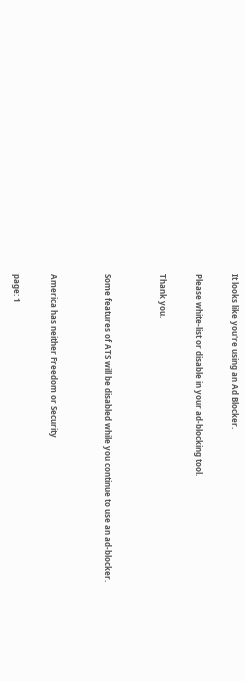It looks like you're using an Ad Blocker.

Please white-list or disable in your ad-blocking tool.

Thank you.


Some features of ATS will be disabled while you continue to use an ad-blocker.


America has neither Freedom or Security

page: 1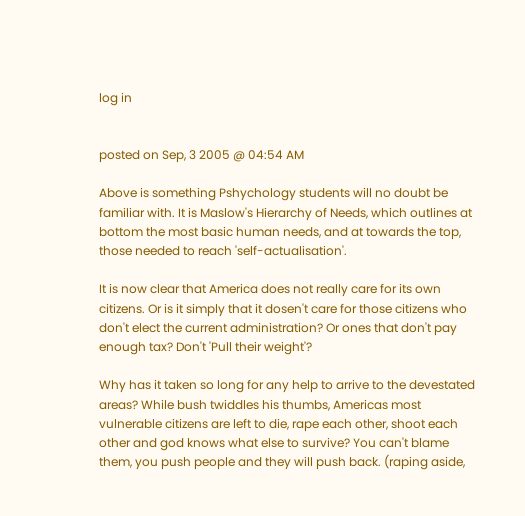log in


posted on Sep, 3 2005 @ 04:54 AM

Above is something Pshychology students will no doubt be familiar with. It is Maslow's Hierarchy of Needs, which outlines at bottom the most basic human needs, and at towards the top, those needed to reach 'self-actualisation'.

It is now clear that America does not really care for its own citizens. Or is it simply that it dosen't care for those citizens who don't elect the current administration? Or ones that don't pay enough tax? Don't 'Pull their weight'?

Why has it taken so long for any help to arrive to the devestated areas? While bush twiddles his thumbs, Americas most vulnerable citizens are left to die, rape each other, shoot each other and god knows what else to survive? You can't blame them, you push people and they will push back. (raping aside,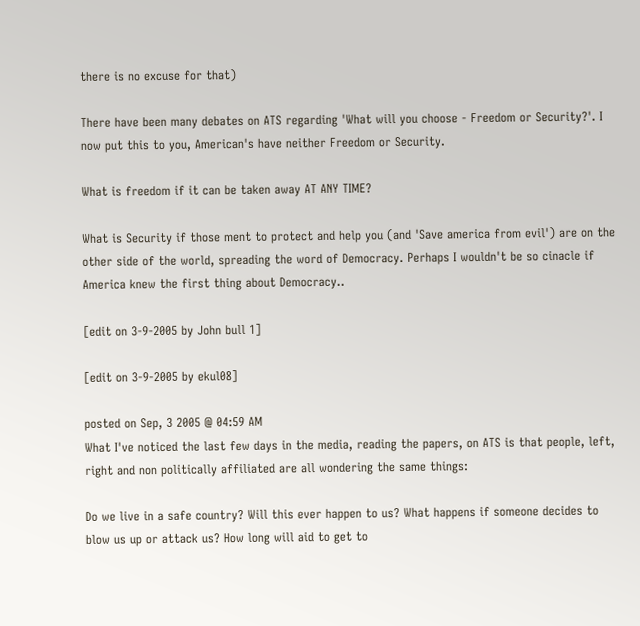there is no excuse for that)

There have been many debates on ATS regarding 'What will you choose - Freedom or Security?'. I now put this to you, American's have neither Freedom or Security.

What is freedom if it can be taken away AT ANY TIME?

What is Security if those ment to protect and help you (and 'Save america from evil') are on the other side of the world, spreading the word of Democracy. Perhaps I wouldn't be so cinacle if America knew the first thing about Democracy..

[edit on 3-9-2005 by John bull 1]

[edit on 3-9-2005 by ekul08]

posted on Sep, 3 2005 @ 04:59 AM
What I've noticed the last few days in the media, reading the papers, on ATS is that people, left, right and non politically affiliated are all wondering the same things:

Do we live in a safe country? Will this ever happen to us? What happens if someone decides to blow us up or attack us? How long will aid to get to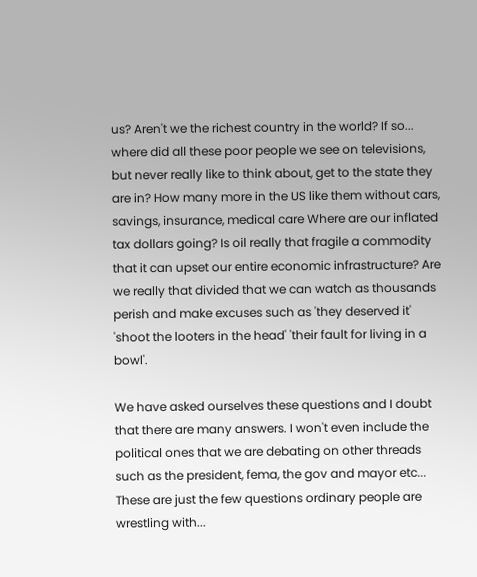us? Aren't we the richest country in the world? If so... where did all these poor people we see on televisions, but never really like to think about, get to the state they are in? How many more in the US like them without cars, savings, insurance, medical care Where are our inflated tax dollars going? Is oil really that fragile a commodity that it can upset our entire economic infrastructure? Are we really that divided that we can watch as thousands perish and make excuses such as 'they deserved it' 'shoot the looters in the head' 'their fault for living in a bowl'.

We have asked ourselves these questions and I doubt that there are many answers. I won't even include the political ones that we are debating on other threads such as the president, fema, the gov and mayor etc... These are just the few questions ordinary people are wrestling with...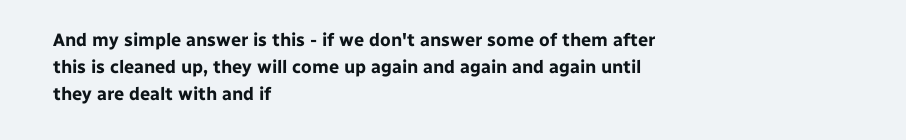And my simple answer is this - if we don't answer some of them after this is cleaned up, they will come up again and again and again until they are dealt with and if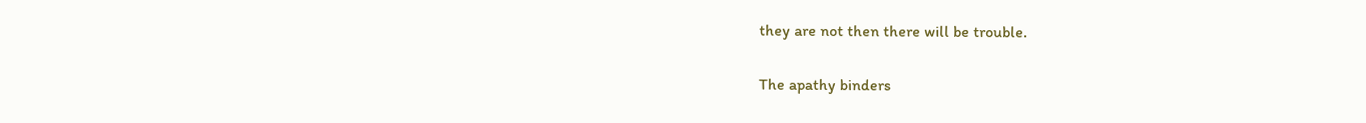they are not then there will be trouble.

The apathy binders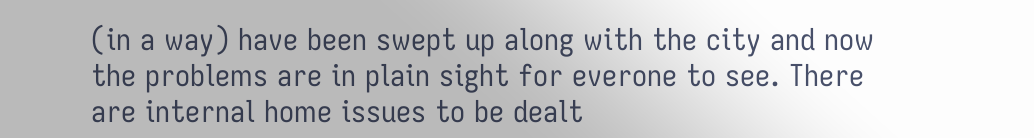(in a way) have been swept up along with the city and now the problems are in plain sight for everone to see. There are internal home issues to be dealt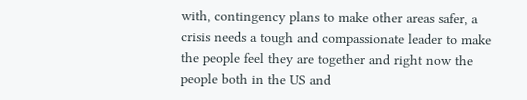with, contingency plans to make other areas safer, a crisis needs a tough and compassionate leader to make the people feel they are together and right now the people both in the US and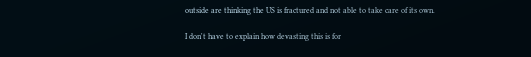outside are thinking the US is fractured and not able to take care of its own.

I don't have to explain how devasting this is for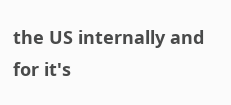the US internally and for it's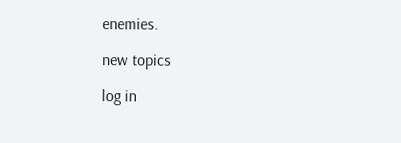enemies.

new topics

log in